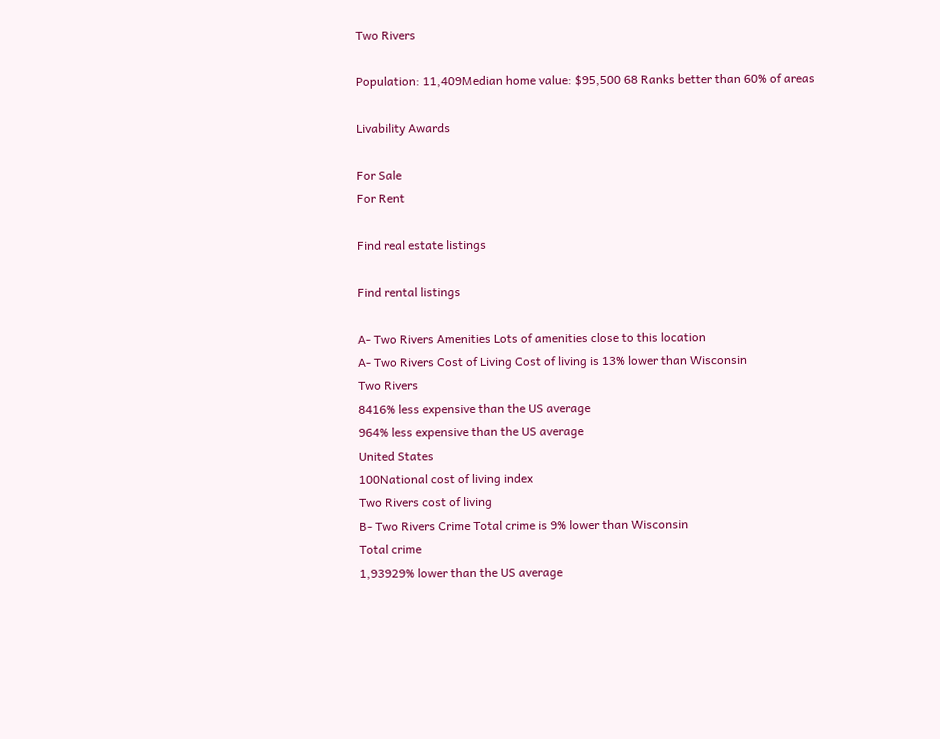Two Rivers

Population: 11,409Median home value: $95,500 68 Ranks better than 60% of areas

Livability Awards

For Sale
For Rent

Find real estate listings

Find rental listings

A- Two Rivers Amenities Lots of amenities close to this location
A- Two Rivers Cost of Living Cost of living is 13% lower than Wisconsin
Two Rivers
8416% less expensive than the US average
964% less expensive than the US average
United States
100National cost of living index
Two Rivers cost of living
B- Two Rivers Crime Total crime is 9% lower than Wisconsin
Total crime
1,93929% lower than the US average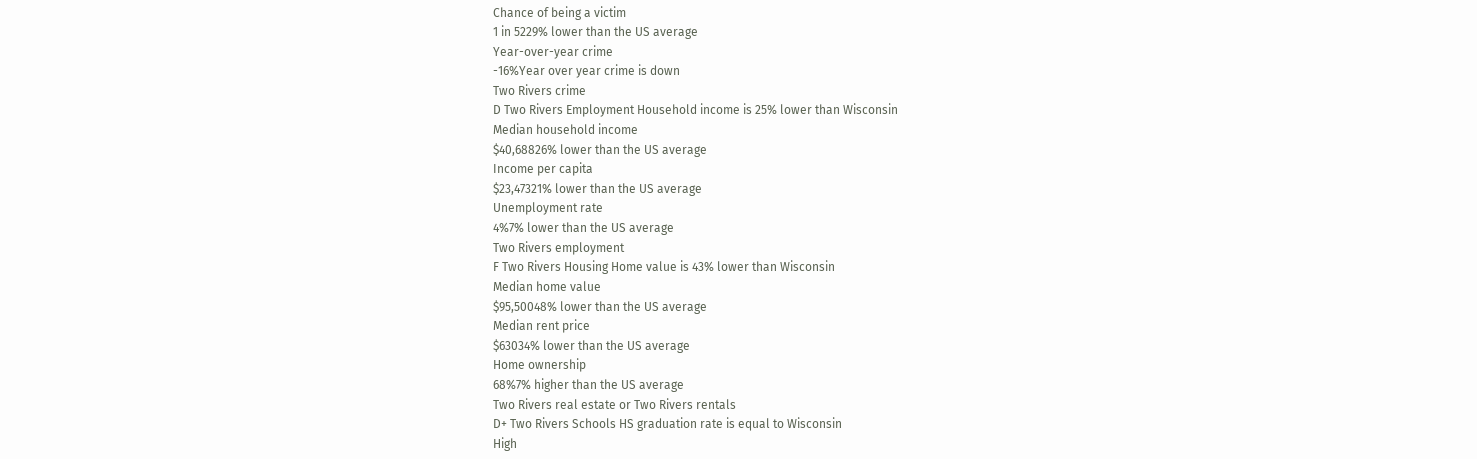Chance of being a victim
1 in 5229% lower than the US average
Year-over-year crime
-16%Year over year crime is down
Two Rivers crime
D Two Rivers Employment Household income is 25% lower than Wisconsin
Median household income
$40,68826% lower than the US average
Income per capita
$23,47321% lower than the US average
Unemployment rate
4%7% lower than the US average
Two Rivers employment
F Two Rivers Housing Home value is 43% lower than Wisconsin
Median home value
$95,50048% lower than the US average
Median rent price
$63034% lower than the US average
Home ownership
68%7% higher than the US average
Two Rivers real estate or Two Rivers rentals
D+ Two Rivers Schools HS graduation rate is equal to Wisconsin
High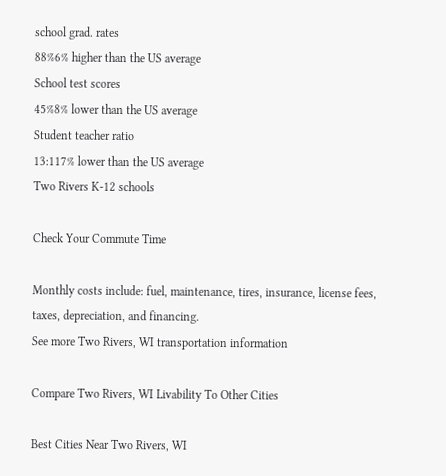school grad. rates
88%6% higher than the US average
School test scores
45%8% lower than the US average
Student teacher ratio
13:117% lower than the US average
Two Rivers K-12 schools

Check Your Commute Time

Monthly costs include: fuel, maintenance, tires, insurance, license fees, taxes, depreciation, and financing.
See more Two Rivers, WI transportation information

Compare Two Rivers, WI Livability To Other Cities

Best Cities Near Two Rivers, WI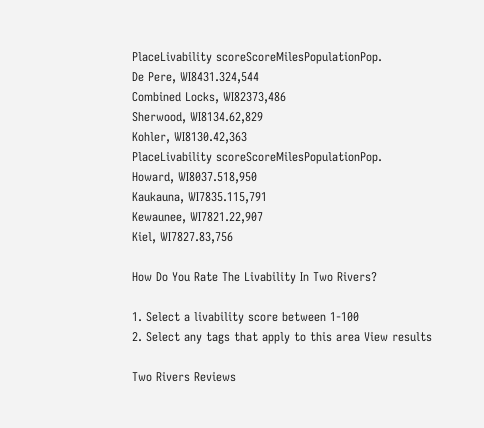PlaceLivability scoreScoreMilesPopulationPop.
De Pere, WI8431.324,544
Combined Locks, WI82373,486
Sherwood, WI8134.62,829
Kohler, WI8130.42,363
PlaceLivability scoreScoreMilesPopulationPop.
Howard, WI8037.518,950
Kaukauna, WI7835.115,791
Kewaunee, WI7821.22,907
Kiel, WI7827.83,756

How Do You Rate The Livability In Two Rivers?

1. Select a livability score between 1-100
2. Select any tags that apply to this area View results

Two Rivers Reviews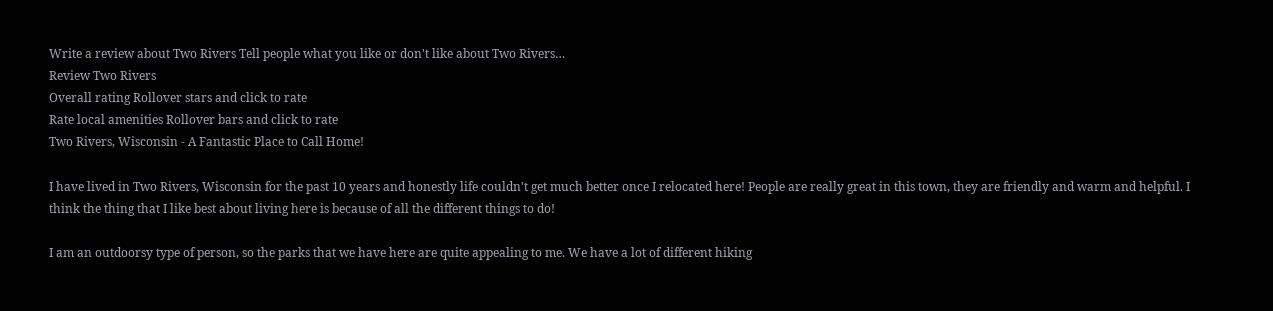Write a review about Two Rivers Tell people what you like or don't like about Two Rivers…
Review Two Rivers
Overall rating Rollover stars and click to rate
Rate local amenities Rollover bars and click to rate
Two Rivers, Wisconsin - A Fantastic Place to Call Home!

I have lived in Two Rivers, Wisconsin for the past 10 years and honestly life couldn't get much better once I relocated here! People are really great in this town, they are friendly and warm and helpful. I think the thing that I like best about living here is because of all the different things to do!

I am an outdoorsy type of person, so the parks that we have here are quite appealing to me. We have a lot of different hiking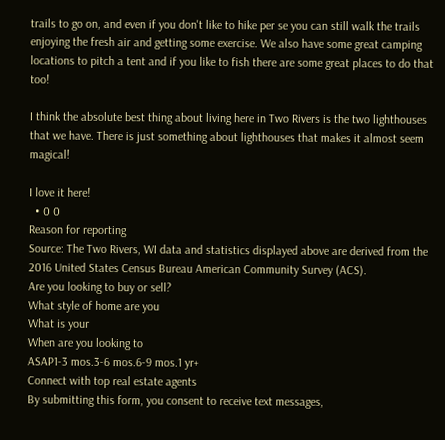trails to go on, and even if you don't like to hike per se you can still walk the trails enjoying the fresh air and getting some exercise. We also have some great camping locations to pitch a tent and if you like to fish there are some great places to do that too!

I think the absolute best thing about living here in Two Rivers is the two lighthouses that we have. There is just something about lighthouses that makes it almost seem magical!

I love it here!
  • 0 0
Reason for reporting
Source: The Two Rivers, WI data and statistics displayed above are derived from the 2016 United States Census Bureau American Community Survey (ACS).
Are you looking to buy or sell?
What style of home are you
What is your
When are you looking to
ASAP1-3 mos.3-6 mos.6-9 mos.1 yr+
Connect with top real estate agents
By submitting this form, you consent to receive text messages,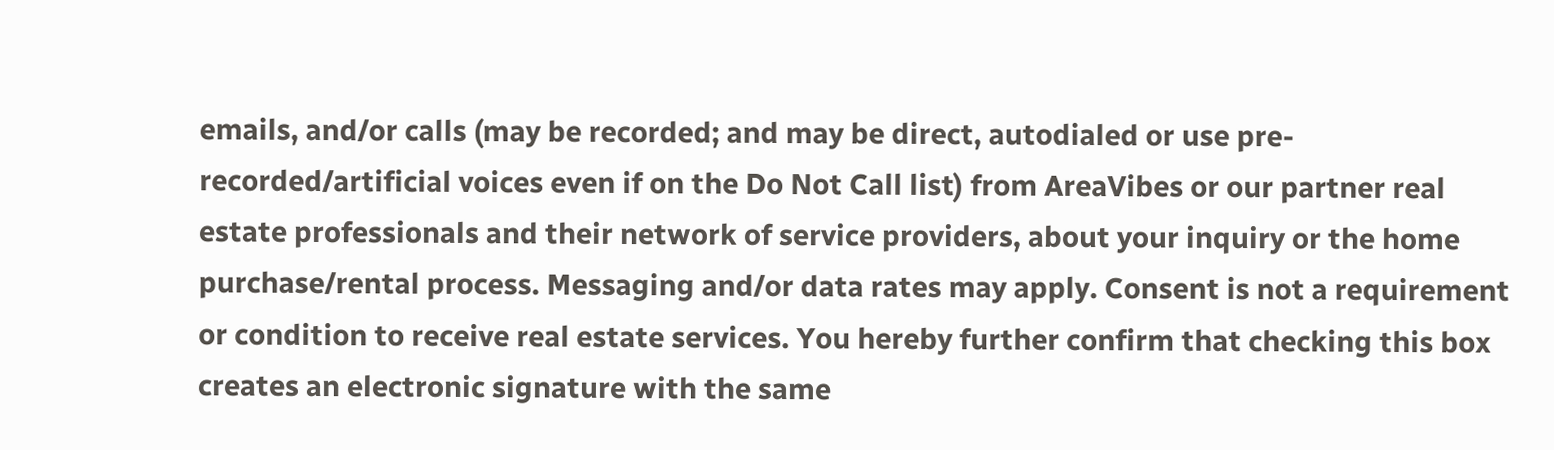emails, and/or calls (may be recorded; and may be direct, autodialed or use pre-recorded/artificial voices even if on the Do Not Call list) from AreaVibes or our partner real estate professionals and their network of service providers, about your inquiry or the home purchase/rental process. Messaging and/or data rates may apply. Consent is not a requirement or condition to receive real estate services. You hereby further confirm that checking this box creates an electronic signature with the same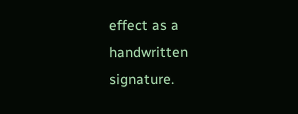effect as a handwritten signature.